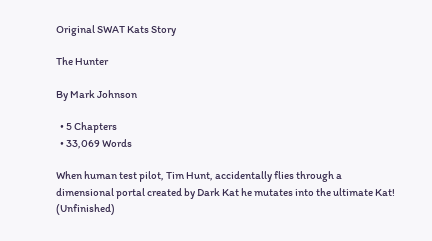Original SWAT Kats Story

The Hunter

By Mark Johnson

  • 5 Chapters
  • 33,069 Words

When human test pilot, Tim Hunt, accidentally flies through a dimensional portal created by Dark Kat he mutates into the ultimate Kat! (Unfinished)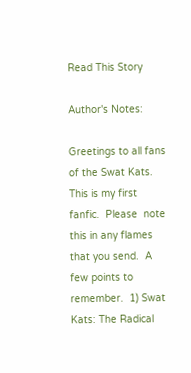Read This Story

Author's Notes:

Greetings to all fans of the Swat Kats.  This is my first fanfic.  Please  note this in any flames that you send.  A few points to remember.  1) Swat Kats: The Radical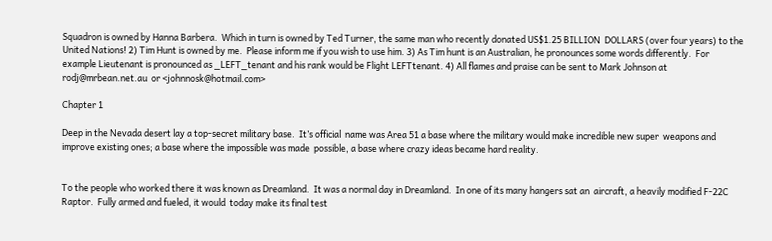Squadron is owned by Hanna Barbera.  Which in turn is owned by Ted Turner, the same man who recently donated US$1.25 BILLION  DOLLARS (over four years) to the United Nations! 2) Tim Hunt is owned by me.  Please inform me if you wish to use him. 3) As Tim hunt is an Australian, he pronounces some words differently.  For  example Lieutenant is pronounced as _LEFT_tenant and his rank would be Flight LEFTtenant. 4) All flames and praise can be sent to Mark Johnson at rodj@mrbean.net.au  or <johnnosk@hotmail.com>

Chapter 1

Deep in the Nevada desert lay a top-secret military base.  It’s official  name was Area 51 a base where the military would make incredible new super  weapons and improve existing ones; a base where the impossible was made  possible, a base where crazy ideas became hard reality.


To the people who worked there it was known as Dreamland.  It was a normal day in Dreamland.  In one of its many hangers sat an  aircraft, a heavily modified F-22C Raptor.  Fully armed and fueled, it would  today make its final test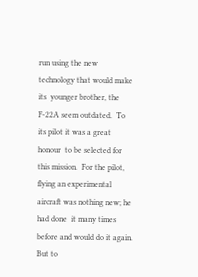run using the new technology that would make its  younger brother, the F-22A seem outdated.  To its pilot it was a great honour  to be selected for this mission.  For the pilot, flying an experimental aircraft was nothing new; he had done  it many times before and would do it again.  But to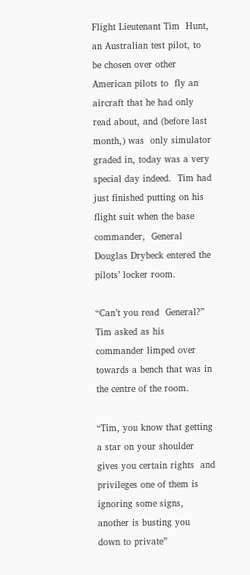Flight Lieutenant Tim  Hunt, an Australian test pilot, to be chosen over other American pilots to  fly an aircraft that he had only read about, and (before last month,) was  only simulator graded in, today was a very special day indeed.  Tim had just finished putting on his flight suit when the base commander,  General Douglas Drybeck entered the pilots’ locker room.

“Can’t you read  General?” Tim asked as his commander limped over towards a bench that was in  the centre of the room.

“Tim, you know that getting a star on your shoulder gives you certain rights  and privileges one of them is ignoring some signs, another is busting you  down to private”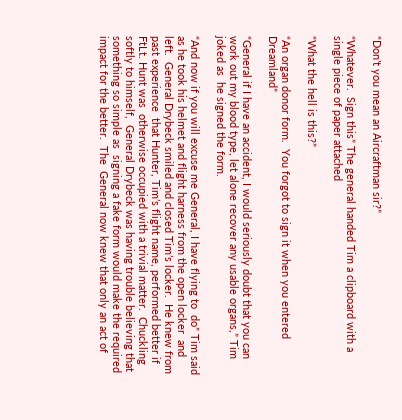“Don’t you mean an Aircraftman sir?”

“Whatever.  Sign this” The general handed Tim a clipboard with a single piece of paper attached

“What the hell is this?”

“An organ donor form.  You forgot to sign it when you entered Dreamland”

“General if I have an accident, I would seriously doubt that you can work out my blood type, let alone recover any usable organs,” Tim joked as  he signed the form.

“And now if you will excuse me General, I have flying to  do” Tim said as he took his helmet and flight harness from the open locker  and left.  General Drybeck smiled and closed Tim’s locker.  He knew from past experience  that Hunter, Tim’s flight name, performed better if FtLt. Hunt was  otherwise occupied with a trivial matter.  Chuckling softly to himself,  General Drybeck was having trouble believing that something so simple as  signing a fake form would make the required impact for the better.  The  General now knew that only an act of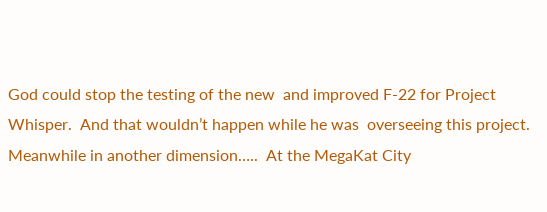God could stop the testing of the new  and improved F-22 for Project Whisper.  And that wouldn’t happen while he was  overseeing this project.  Meanwhile in another dimension…..  At the MegaKat City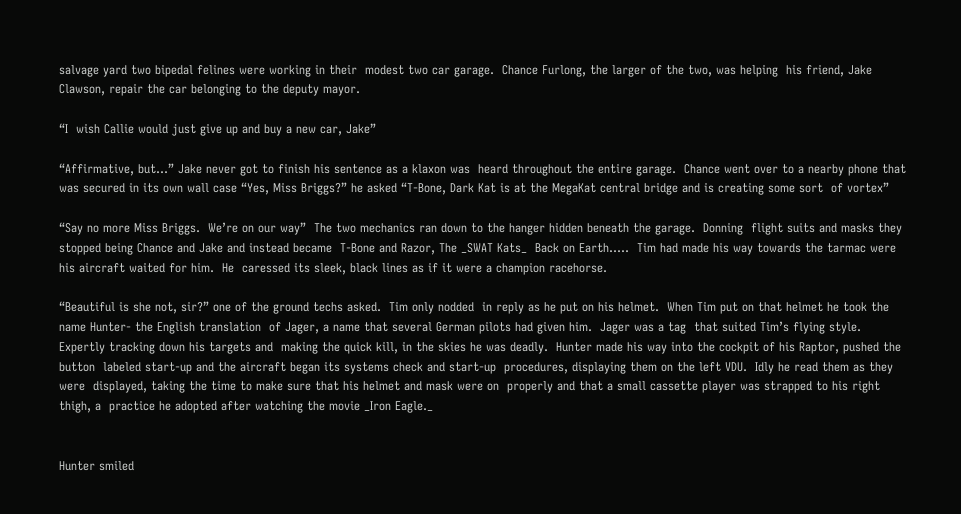salvage yard two bipedal felines were working in their  modest two car garage.  Chance Furlong, the larger of the two, was helping  his friend, Jake Clawson, repair the car belonging to the deputy mayor.

“I  wish Callie would just give up and buy a new car, Jake”

“Affirmative, but…” Jake never got to finish his sentence as a klaxon was  heard throughout the entire garage.  Chance went over to a nearby phone that  was secured in its own wall case “Yes, Miss Briggs?” he asked “T-Bone, Dark Kat is at the MegaKat central bridge and is creating some sort  of vortex”

“Say no more Miss Briggs.  We’re on our way”  The two mechanics ran down to the hanger hidden beneath the garage.  Donning  flight suits and masks they stopped being Chance and Jake and instead became  T-Bone and Razor, The _SWAT Kats_  Back on Earth…..  Tim had made his way towards the tarmac were his aircraft waited for him.  He  caressed its sleek, black lines as if it were a champion racehorse.

“Beautiful is she not, sir?” one of the ground techs asked.  Tim only nodded  in reply as he put on his helmet.  When Tim put on that helmet he took the name Hunter- the English translation  of Jager, a name that several German pilots had given him.  Jager was a tag  that suited Tim’s flying style.  Expertly tracking down his targets and  making the quick kill, in the skies he was deadly.  Hunter made his way into the cockpit of his Raptor, pushed the button  labeled start-up and the aircraft began its systems check and start-up  procedures, displaying them on the left VDU.  Idly he read them as they were  displayed, taking the time to make sure that his helmet and mask were on  properly and that a small cassette player was strapped to his right thigh, a  practice he adopted after watching the movie _Iron Eagle._


Hunter smiled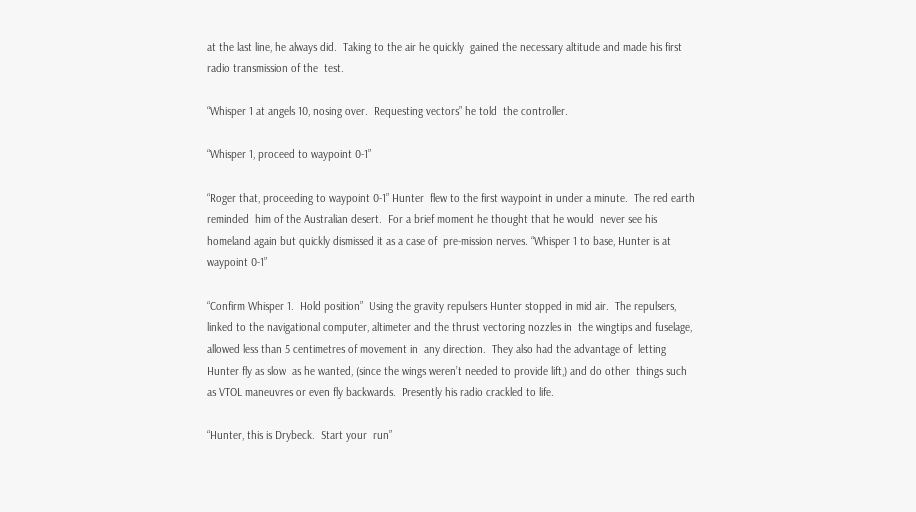at the last line, he always did.  Taking to the air he quickly  gained the necessary altitude and made his first radio transmission of the  test.

“Whisper 1 at angels 10, nosing over.  Requesting vectors” he told  the controller.

“Whisper 1, proceed to waypoint 0-1”

“Roger that, proceeding to waypoint 0-1” Hunter  flew to the first waypoint in under a minute.  The red earth reminded  him of the Australian desert.  For a brief moment he thought that he would  never see his homeland again but quickly dismissed it as a case of  pre-mission nerves. “Whisper 1 to base, Hunter is at waypoint 0-1”

“Confirm Whisper 1.  Hold position”  Using the gravity repulsers Hunter stopped in mid air.  The repulsers, linked to the navigational computer, altimeter and the thrust vectoring nozzles in  the wingtips and fuselage, allowed less than 5 centimetres of movement in  any direction.  They also had the advantage of  letting Hunter fly as slow  as he wanted, (since the wings weren’t needed to provide lift,) and do other  things such as VTOL maneuvres or even fly backwards.  Presently his radio crackled to life.

“Hunter, this is Drybeck.  Start your  run”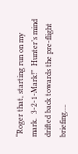“Roger that, starting run on my mark.  3-2-1-Mark!”  Hunter’s mind drifted back towards the pre-flight briefing….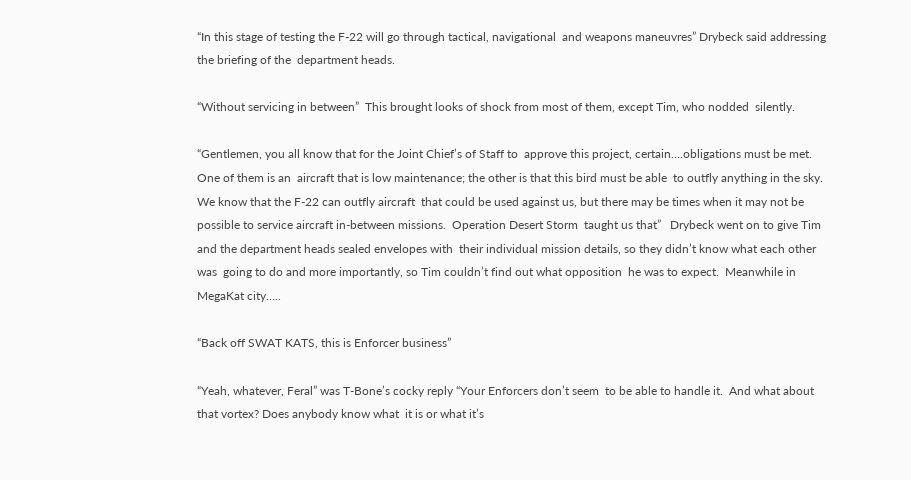“In this stage of testing the F-22 will go through tactical, navigational  and weapons maneuvres” Drybeck said addressing the briefing of the  department heads.

“Without servicing in between”  This brought looks of shock from most of them, except Tim, who nodded  silently.

“Gentlemen, you all know that for the Joint Chief’s of Staff to  approve this project, certain….obligations must be met.  One of them is an  aircraft that is low maintenance; the other is that this bird must be able  to outfly anything in the sky.  We know that the F-22 can outfly aircraft  that could be used against us, but there may be times when it may not be  possible to service aircraft in-between missions.  Operation Desert Storm  taught us that”   Drybeck went on to give Tim and the department heads sealed envelopes with  their individual mission details, so they didn’t know what each other was  going to do and more importantly, so Tim couldn’t find out what opposition  he was to expect.  Meanwhile in MegaKat city…..

“Back off SWAT KATS, this is Enforcer business”

“Yeah, whatever, Feral” was T-Bone’s cocky reply “Your Enforcers don’t seem  to be able to handle it.  And what about that vortex? Does anybody know what  it is or what it’s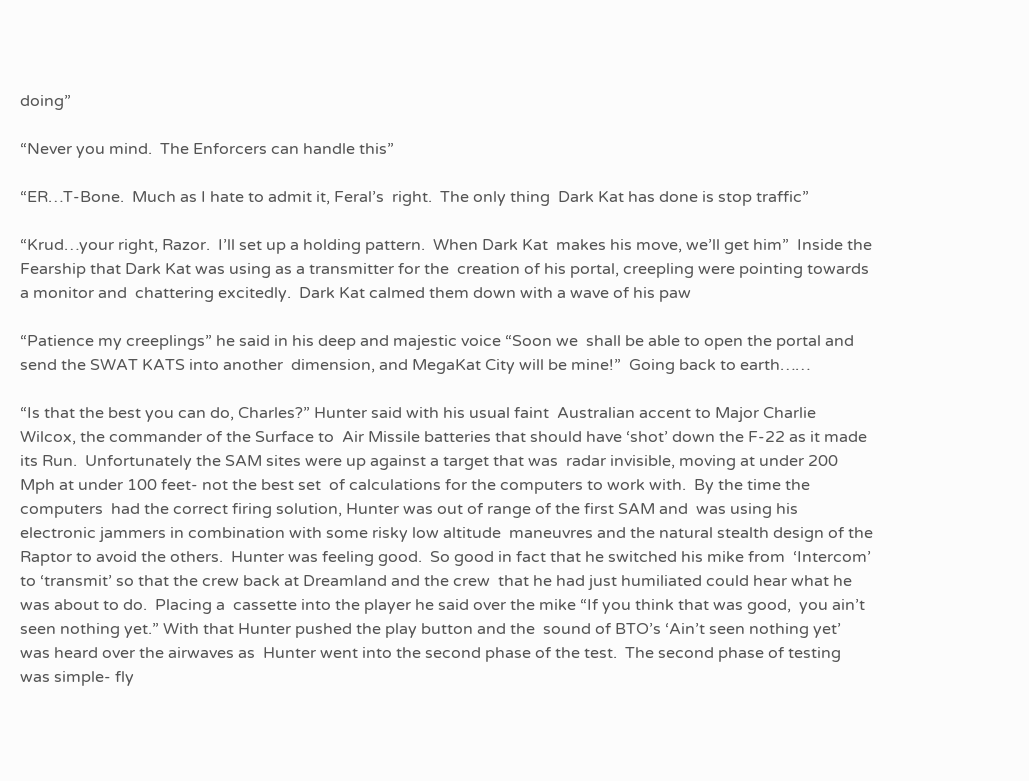doing”

“Never you mind.  The Enforcers can handle this”

“ER…T-Bone.  Much as I hate to admit it, Feral’s  right.  The only thing  Dark Kat has done is stop traffic”

“Krud…your right, Razor.  I’ll set up a holding pattern.  When Dark Kat  makes his move, we’ll get him”  Inside the Fearship that Dark Kat was using as a transmitter for the  creation of his portal, creepling were pointing towards a monitor and  chattering excitedly.  Dark Kat calmed them down with a wave of his paw

“Patience my creeplings” he said in his deep and majestic voice “Soon we  shall be able to open the portal and send the SWAT KATS into another  dimension, and MegaKat City will be mine!”  Going back to earth……

“Is that the best you can do, Charles?” Hunter said with his usual faint  Australian accent to Major Charlie Wilcox, the commander of the Surface to  Air Missile batteries that should have ‘shot’ down the F-22 as it made  its Run.  Unfortunately the SAM sites were up against a target that was  radar invisible, moving at under 200 Mph at under 100 feet- not the best set  of calculations for the computers to work with.  By the time the computers  had the correct firing solution, Hunter was out of range of the first SAM and  was using his electronic jammers in combination with some risky low altitude  maneuvres and the natural stealth design of the Raptor to avoid the others.  Hunter was feeling good.  So good in fact that he switched his mike from  ‘Intercom’ to ‘transmit’ so that the crew back at Dreamland and the crew  that he had just humiliated could hear what he was about to do.  Placing a  cassette into the player he said over the mike “If you think that was good,  you ain’t seen nothing yet.” With that Hunter pushed the play button and the  sound of BTO’s ‘Ain’t seen nothing yet’ was heard over the airwaves as  Hunter went into the second phase of the test.  The second phase of testing was simple- fly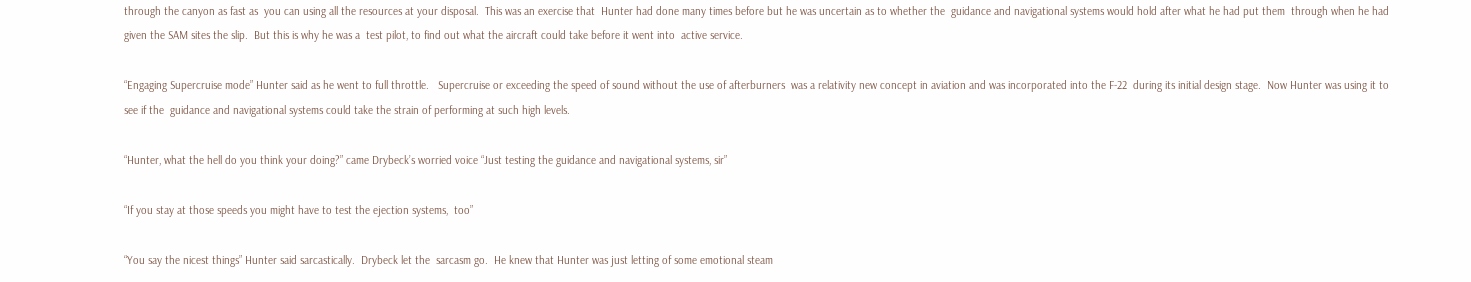through the canyon as fast as  you can using all the resources at your disposal.  This was an exercise that  Hunter had done many times before but he was uncertain as to whether the  guidance and navigational systems would hold after what he had put them  through when he had given the SAM sites the slip.  But this is why he was a  test pilot, to find out what the aircraft could take before it went into  active service.

“Engaging Supercruise mode” Hunter said as he went to full throttle.   Supercruise or exceeding the speed of sound without the use of afterburners  was a relativity new concept in aviation and was incorporated into the F-22  during its initial design stage.  Now Hunter was using it to see if the  guidance and navigational systems could take the strain of performing at such high levels.

“Hunter, what the hell do you think your doing?” came Drybeck’s worried voice “Just testing the guidance and navigational systems, sir”

“If you stay at those speeds you might have to test the ejection systems,  too”

“You say the nicest things” Hunter said sarcastically.  Drybeck let the  sarcasm go.  He knew that Hunter was just letting of some emotional steam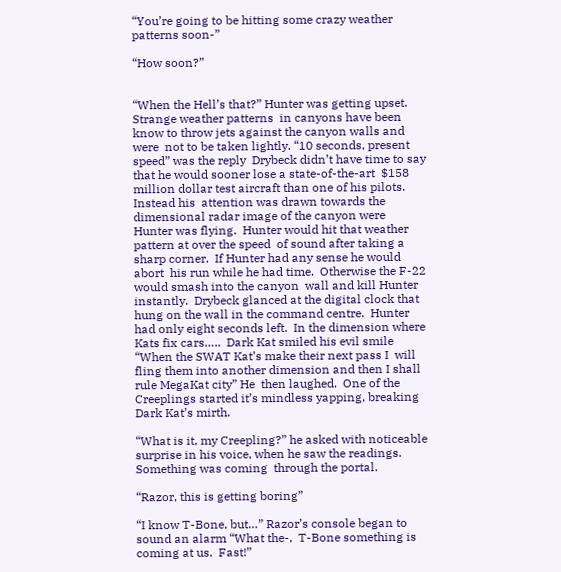“You’re going to be hitting some crazy weather patterns soon-”

“How soon?”


“When the Hell’s that?” Hunter was getting upset.  Strange weather patterns  in canyons have been know to throw jets against the canyon walls and were  not to be taken lightly. “10 seconds, present speed” was the reply  Drybeck didn’t have time to say that he would sooner lose a state-of-the-art  $158 million dollar test aircraft than one of his pilots.  Instead his  attention was drawn towards the dimensional radar image of the canyon were  Hunter was flying.  Hunter would hit that weather pattern at over the speed  of sound after taking a sharp corner.  If Hunter had any sense he would abort  his run while he had time.  Otherwise the F-22 would smash into the canyon  wall and kill Hunter instantly.  Drybeck glanced at the digital clock that  hung on the wall in the command centre.  Hunter had only eight seconds left.  In the dimension where Kats fix cars…..  Dark Kat smiled his evil smile “When the SWAT Kat’s make their next pass I  will fling them into another dimension and then I shall rule MegaKat city” He  then laughed.  One of the Creeplings started it’s mindless yapping, breaking  Dark Kat’s mirth.

“What is it, my Creepling?” he asked with noticeable  surprise in his voice, when he saw the readings.  Something was coming  through the portal.

“Razor, this is getting boring”

“I know T-Bone, but…” Razor’s console began to sound an alarm “What the-,  T-Bone something is coming at us.  Fast!”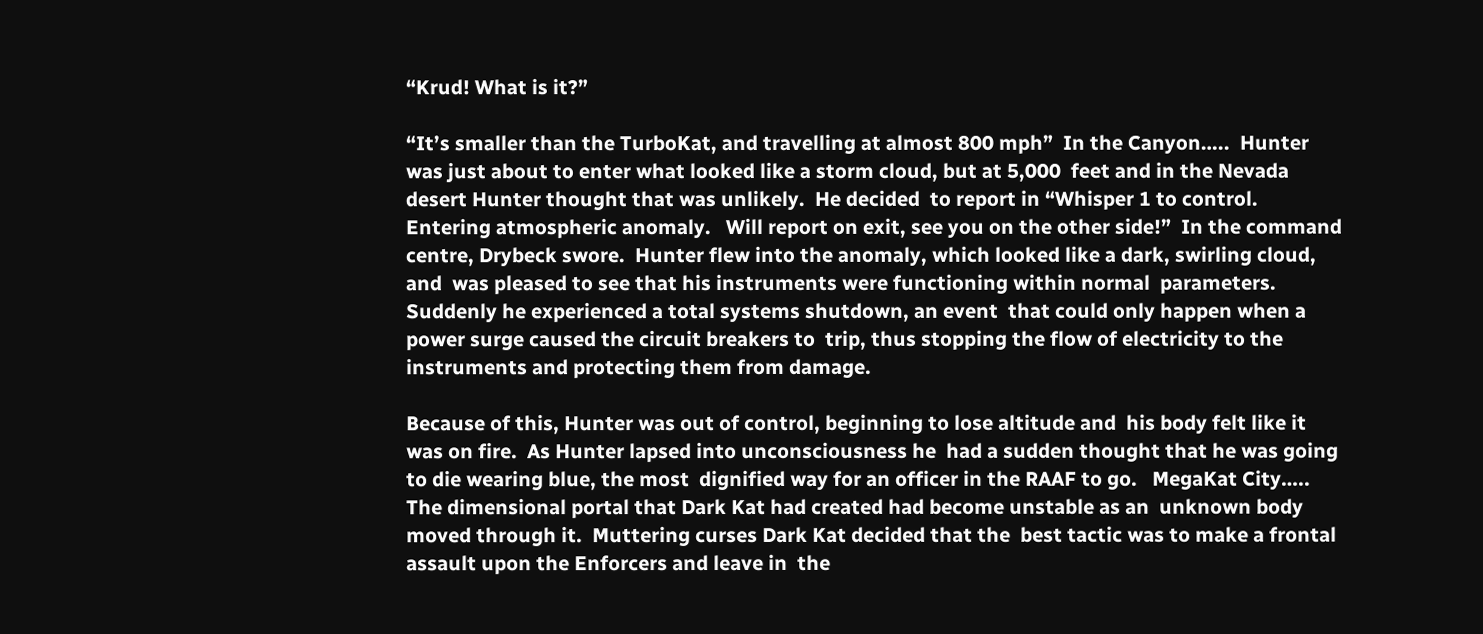“Krud! What is it?”

“It’s smaller than the TurboKat, and travelling at almost 800 mph”  In the Canyon…..  Hunter was just about to enter what looked like a storm cloud, but at 5,000  feet and in the Nevada desert Hunter thought that was unlikely.  He decided  to report in “Whisper 1 to control.  Entering atmospheric anomaly.   Will report on exit, see you on the other side!”  In the command centre, Drybeck swore.  Hunter flew into the anomaly, which looked like a dark, swirling cloud, and  was pleased to see that his instruments were functioning within normal  parameters.  Suddenly he experienced a total systems shutdown, an event  that could only happen when a power surge caused the circuit breakers to  trip, thus stopping the flow of electricity to the instruments and protecting them from damage.

Because of this, Hunter was out of control, beginning to lose altitude and  his body felt like it was on fire.  As Hunter lapsed into unconsciousness he  had a sudden thought that he was going to die wearing blue, the most  dignified way for an officer in the RAAF to go.   MegaKat City…..  The dimensional portal that Dark Kat had created had become unstable as an  unknown body moved through it.  Muttering curses Dark Kat decided that the  best tactic was to make a frontal assault upon the Enforcers and leave in  the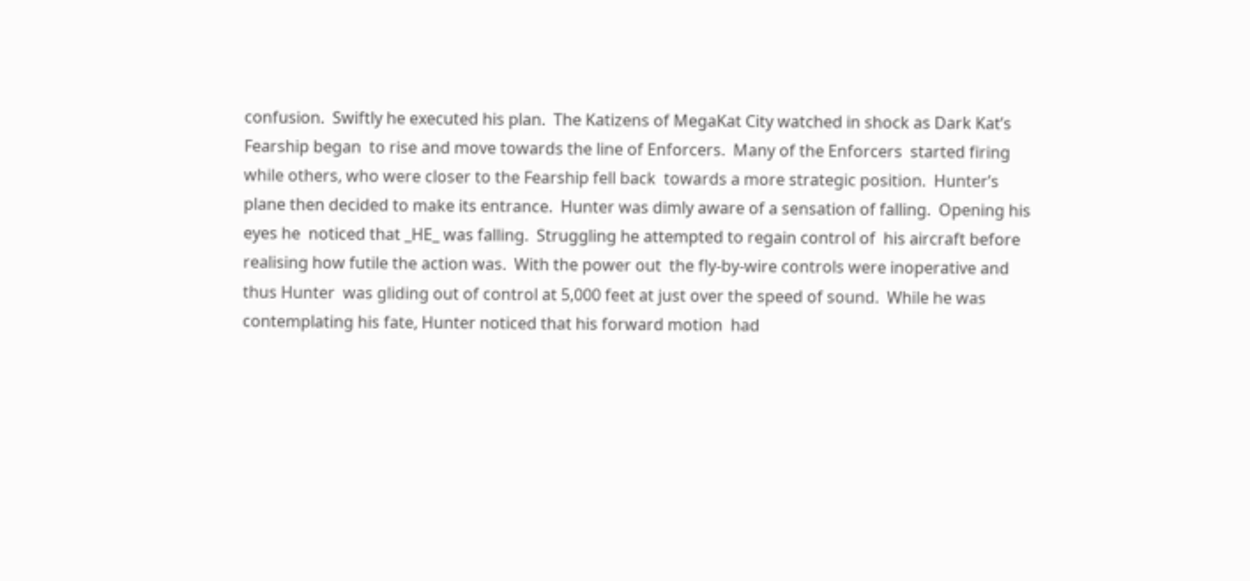confusion.  Swiftly he executed his plan.  The Katizens of MegaKat City watched in shock as Dark Kat’s Fearship began  to rise and move towards the line of Enforcers.  Many of the Enforcers  started firing while others, who were closer to the Fearship fell back  towards a more strategic position.  Hunter’s plane then decided to make its entrance.  Hunter was dimly aware of a sensation of falling.  Opening his eyes he  noticed that _HE_ was falling.  Struggling he attempted to regain control of  his aircraft before realising how futile the action was.  With the power out  the fly-by-wire controls were inoperative and thus Hunter  was gliding out of control at 5,000 feet at just over the speed of sound.  While he was contemplating his fate, Hunter noticed that his forward motion  had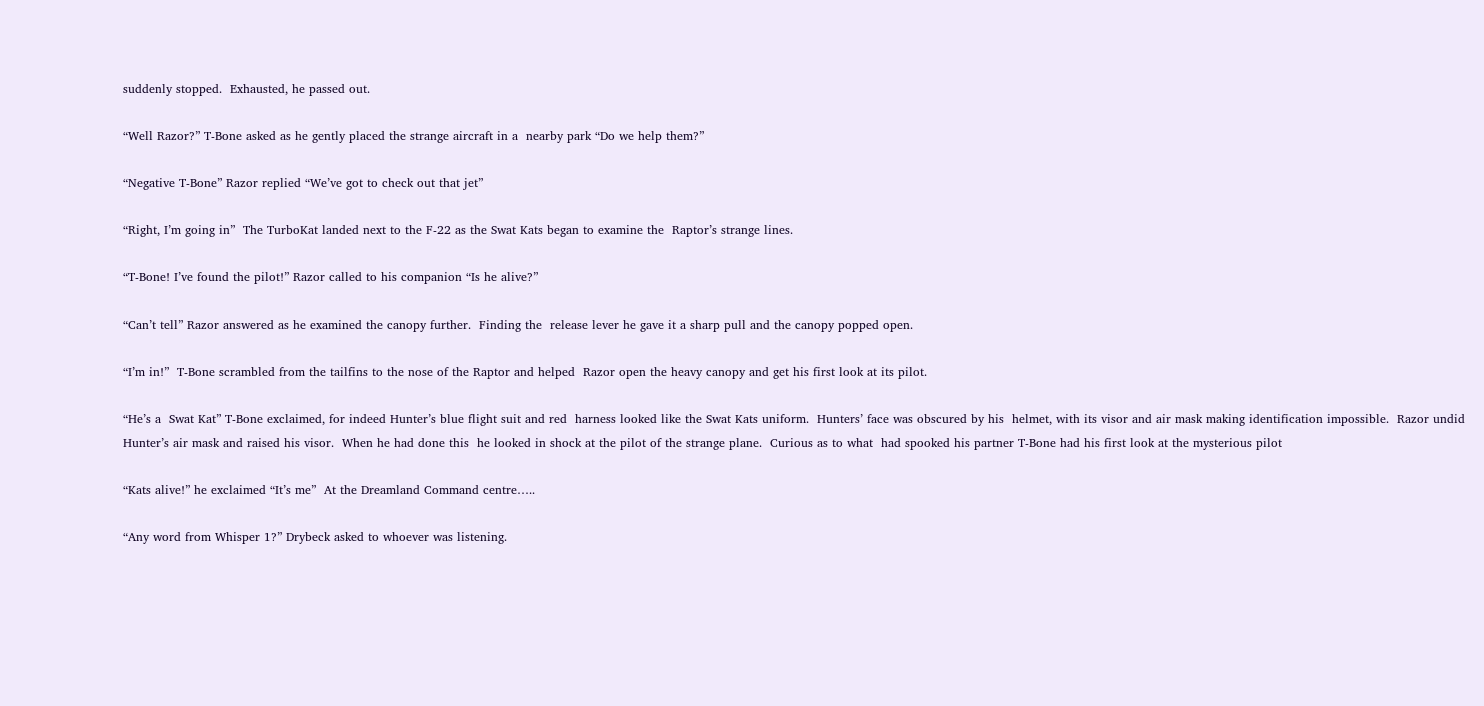suddenly stopped.  Exhausted, he passed out.

“Well Razor?” T-Bone asked as he gently placed the strange aircraft in a  nearby park “Do we help them?”

“Negative T-Bone” Razor replied “We’ve got to check out that jet”

“Right, I’m going in”  The TurboKat landed next to the F-22 as the Swat Kats began to examine the  Raptor’s strange lines.

“T-Bone! I’ve found the pilot!” Razor called to his companion “Is he alive?”

“Can’t tell” Razor answered as he examined the canopy further.  Finding the  release lever he gave it a sharp pull and the canopy popped open.

“I’m in!”  T-Bone scrambled from the tailfins to the nose of the Raptor and helped  Razor open the heavy canopy and get his first look at its pilot.

“He’s a  Swat Kat” T-Bone exclaimed, for indeed Hunter’s blue flight suit and red  harness looked like the Swat Kats uniform.  Hunters’ face was obscured by his  helmet, with its visor and air mask making identification impossible.  Razor undid Hunter’s air mask and raised his visor.  When he had done this  he looked in shock at the pilot of the strange plane.  Curious as to what  had spooked his partner T-Bone had his first look at the mysterious pilot

“Kats alive!” he exclaimed “It’s me”  At the Dreamland Command centre…..

“Any word from Whisper 1?” Drybeck asked to whoever was listening.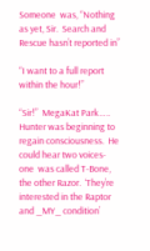Someone  was, “Nothing as yet, Sir.  Search and Rescue hasn’t reported in”

“I want to a full report within the hour!”

“Sir!”  MegaKat Park…..  Hunter was beginning to regain consciousness.  He could hear two voices- one  was called T-Bone, the other Razor.  ‘They’re interested in the Raptor and _MY_ condition’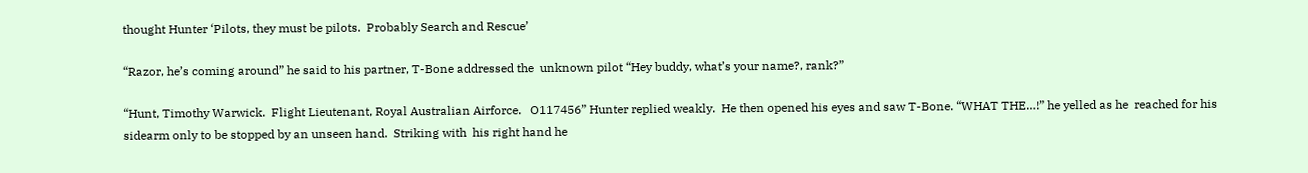thought Hunter ‘Pilots, they must be pilots.  Probably Search and Rescue’

“Razor, he’s coming around” he said to his partner, T-Bone addressed the  unknown pilot “Hey buddy, what’s your name?, rank?”

“Hunt, Timothy Warwick.  Flight Lieutenant, Royal Australian Airforce.   O117456” Hunter replied weakly.  He then opened his eyes and saw T-Bone. “WHAT THE…!” he yelled as he  reached for his sidearm only to be stopped by an unseen hand.  Striking with  his right hand he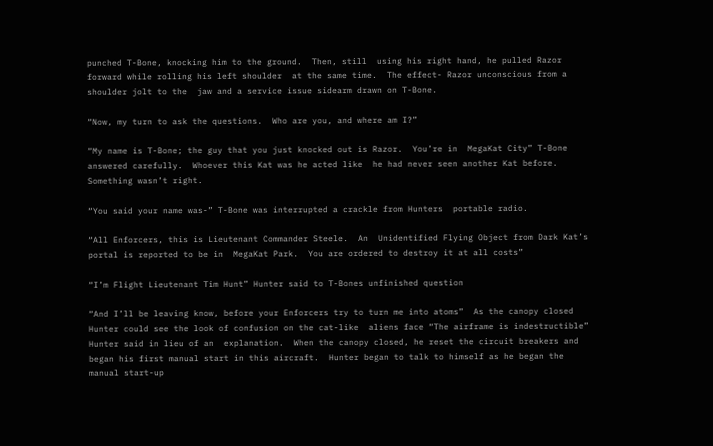punched T-Bone, knocking him to the ground.  Then, still  using his right hand, he pulled Razor forward while rolling his left shoulder  at the same time.  The effect- Razor unconscious from a shoulder jolt to the  jaw and a service issue sidearm drawn on T-Bone.

“Now, my turn to ask the questions.  Who are you, and where am I?”

“My name is T-Bone; the guy that you just knocked out is Razor.  You’re in  MegaKat City” T-Bone answered carefully.  Whoever this Kat was he acted like  he had never seen another Kat before.  Something wasn’t right.

“You said your name was-” T-Bone was interrupted a crackle from Hunters  portable radio.

“All Enforcers, this is Lieutenant Commander Steele.  An  Unidentified Flying Object from Dark Kat’s portal is reported to be in  MegaKat Park.  You are ordered to destroy it at all costs”

“I’m Flight Lieutenant Tim Hunt” Hunter said to T-Bones unfinished question

“And I’ll be leaving know, before your Enforcers try to turn me into atoms”  As the canopy closed Hunter could see the look of confusion on the cat-like  aliens face “The airframe is indestructible” Hunter said in lieu of an  explanation.  When the canopy closed, he reset the circuit breakers and  began his first manual start in this aircraft.  Hunter began to talk to himself as he began the manual start-up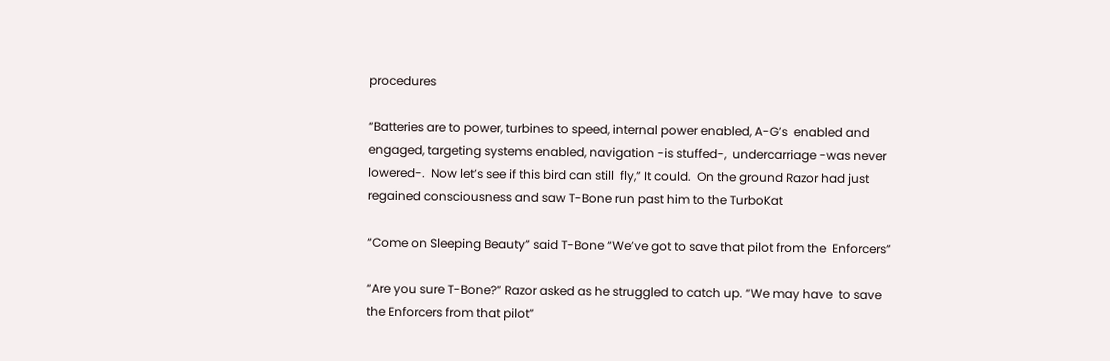procedures

“Batteries are to power, turbines to speed, internal power enabled, A-G’s  enabled and engaged, targeting systems enabled, navigation -is stuffed-,  undercarriage -was never lowered-.  Now let’s see if this bird can still  fly,” It could.  On the ground Razor had just regained consciousness and saw T-Bone run past him to the TurboKat

“Come on Sleeping Beauty” said T-Bone “We’ve got to save that pilot from the  Enforcers”

“Are you sure T-Bone?” Razor asked as he struggled to catch up. “We may have  to save the Enforcers from that pilot”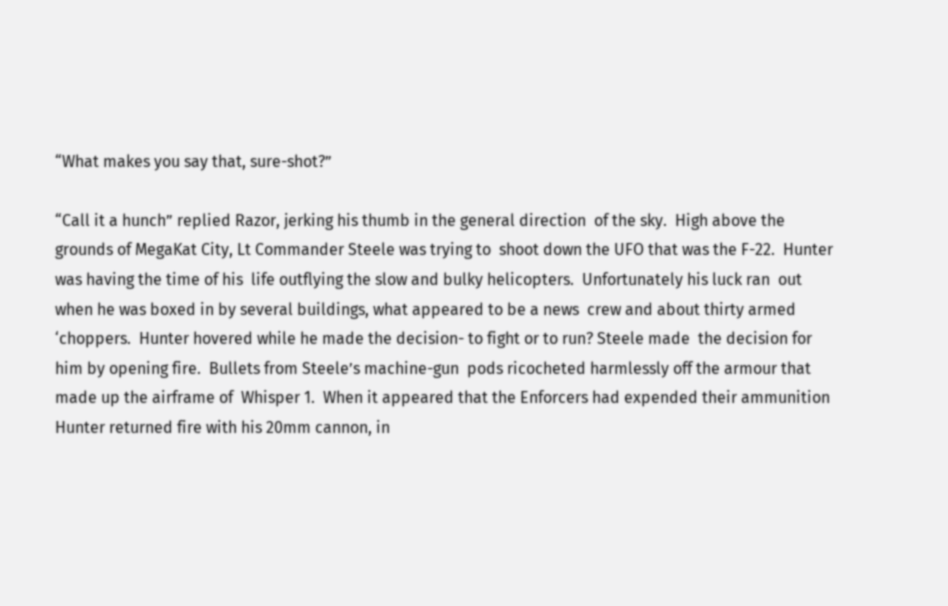“What makes you say that, sure-shot?”

“Call it a hunch” replied Razor, jerking his thumb in the general direction  of the sky.  High above the grounds of MegaKat City, Lt Commander Steele was trying to  shoot down the UFO that was the F-22.  Hunter was having the time of his  life outflying the slow and bulky helicopters.  Unfortunately his luck ran  out when he was boxed in by several buildings, what appeared to be a news  crew and about thirty armed ‘choppers.  Hunter hovered while he made the decision- to fight or to run? Steele made  the decision for him by opening fire.  Bullets from Steele’s machine-gun  pods ricocheted harmlessly off the armour that made up the airframe of  Whisper 1.  When it appeared that the Enforcers had expended their ammunition  Hunter returned fire with his 20mm cannon, in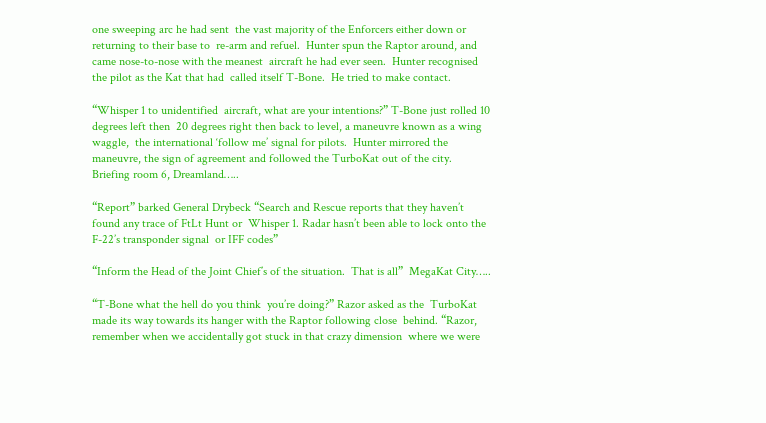one sweeping arc he had sent  the vast majority of the Enforcers either down or returning to their base to  re-arm and refuel.  Hunter spun the Raptor around, and came nose-to-nose with the meanest  aircraft he had ever seen.  Hunter recognised the pilot as the Kat that had  called itself T-Bone.  He tried to make contact.

“Whisper 1 to unidentified  aircraft, what are your intentions?” T-Bone just rolled 10 degrees left then  20 degrees right then back to level, a maneuvre known as a wing waggle,  the international ‘follow me’ signal for pilots.  Hunter mirrored the  maneuvre, the sign of agreement and followed the TurboKat out of the city.  Briefing room 6, Dreamland…..

“Report” barked General Drybeck “Search and Rescue reports that they haven’t found any trace of FtLt Hunt or  Whisper 1. Radar hasn’t been able to lock onto the F-22’s transponder signal  or IFF codes”

“Inform the Head of the Joint Chief’s of the situation.  That is all”  MegaKat City…..

“T-Bone what the hell do you think  you’re doing?” Razor asked as the  TurboKat made its way towards its hanger with the Raptor following close  behind. “Razor, remember when we accidentally got stuck in that crazy dimension  where we were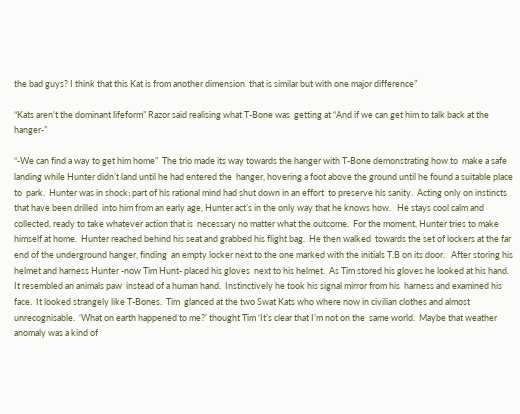the bad guys? I think that this Kat is from another dimension  that is similar but with one major difference”

“Kats aren’t the dominant lifeform” Razor said realising what T-Bone was  getting at “And if we can get him to talk back at the hanger-”

“-We can find a way to get him home”  The trio made its way towards the hanger with T-Bone demonstrating how to  make a safe landing while Hunter didn’t land until he had entered the  hanger, hovering a foot above the ground until he found a suitable place to  park.  Hunter was in shock; part of his rational mind had shut down in an effort  to preserve his sanity.  Acting only on instincts that have been drilled  into him from an early age, Hunter act’s in the only way that he knows how.   He stays cool calm and collected, ready to take whatever action that is  necessary no matter what the outcome.  For the moment, Hunter tries to make  himself at home.  Hunter reached behind his seat and grabbed his flight bag.  He then walked  towards the set of lockers at the far end of the underground hanger, finding  an empty locker next to the one marked with the initials T.B on its door.   After storing his helmet and harness Hunter -now Tim Hunt- placed his gloves  next to his helmet.  As Tim stored his gloves he looked at his hand.  It resembled an animals paw  instead of a human hand.  Instinctively he took his signal mirror from his  harness and examined his face.  It looked strangely like T-Bones.  Tim  glanced at the two Swat Kats who where now in civilian clothes and almost  unrecognisable.  ‘What on earth happened to me?’ thought Tim ‘It’s clear that I’m not on the  same world.  Maybe that weather anomaly was a kind of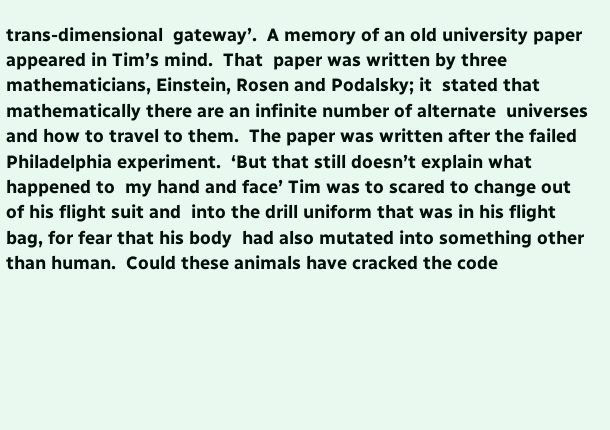trans-dimensional  gateway’.  A memory of an old university paper appeared in Tim’s mind.  That  paper was written by three mathematicians, Einstein, Rosen and Podalsky; it  stated that mathematically there are an infinite number of alternate  universes and how to travel to them.  The paper was written after the failed  Philadelphia experiment.  ‘But that still doesn’t explain what happened to  my hand and face’ Tim was to scared to change out of his flight suit and  into the drill uniform that was in his flight bag, for fear that his body  had also mutated into something other than human.  Could these animals have cracked the code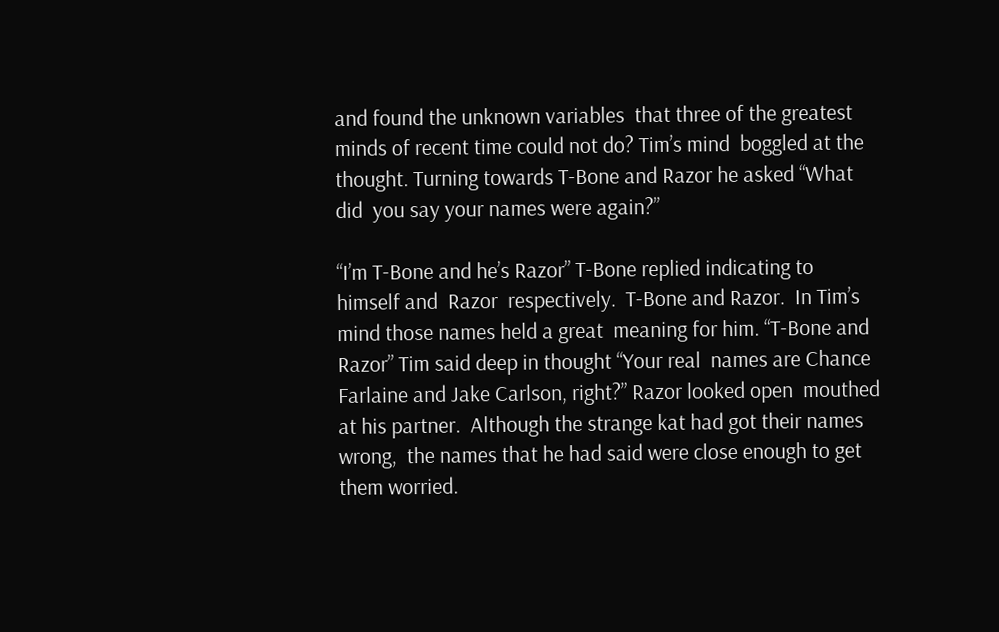and found the unknown variables  that three of the greatest minds of recent time could not do? Tim’s mind  boggled at the thought. Turning towards T-Bone and Razor he asked “What did  you say your names were again?”

“I’m T-Bone and he’s Razor” T-Bone replied indicating to himself and  Razor  respectively.  T-Bone and Razor.  In Tim’s mind those names held a great  meaning for him. “T-Bone and Razor” Tim said deep in thought “Your real  names are Chance Farlaine and Jake Carlson, right?” Razor looked open  mouthed at his partner.  Although the strange kat had got their names wrong,  the names that he had said were close enough to get them worried.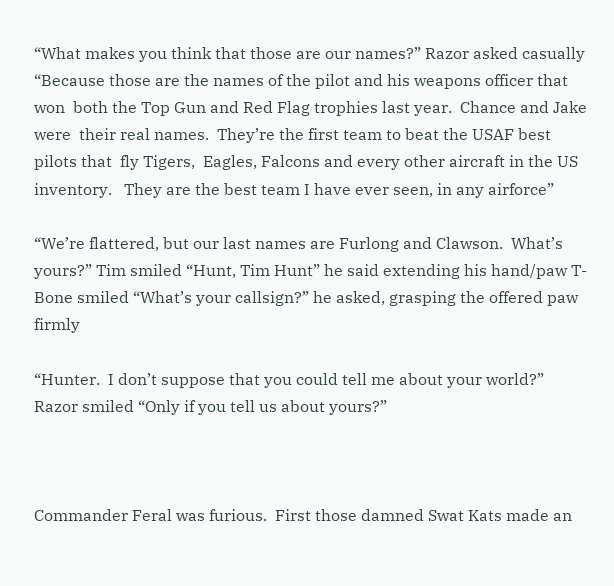“What makes you think that those are our names?” Razor asked casually “Because those are the names of the pilot and his weapons officer that won  both the Top Gun and Red Flag trophies last year.  Chance and Jake were  their real names.  They’re the first team to beat the USAF best pilots that  fly Tigers,  Eagles, Falcons and every other aircraft in the US inventory.   They are the best team I have ever seen, in any airforce”

“We’re flattered, but our last names are Furlong and Clawson.  What’s yours?” Tim smiled “Hunt, Tim Hunt” he said extending his hand/paw T-Bone smiled “What’s your callsign?” he asked, grasping the offered paw  firmly

“Hunter.  I don’t suppose that you could tell me about your world?” Razor smiled “Only if you tell us about yours?”



Commander Feral was furious.  First those damned Swat Kats made an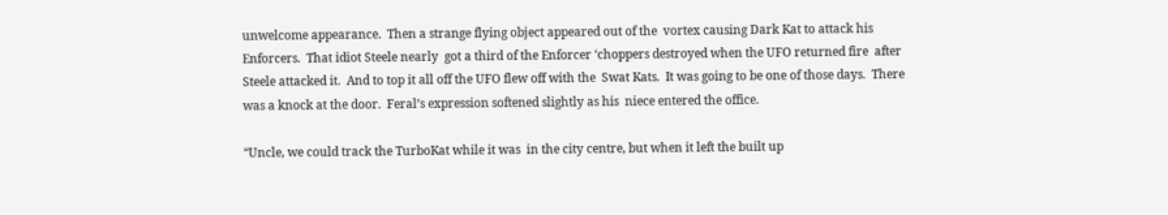unwelcome appearance.  Then a strange flying object appeared out of the  vortex causing Dark Kat to attack his Enforcers.  That idiot Steele nearly  got a third of the Enforcer ‘choppers destroyed when the UFO returned fire  after Steele attacked it.  And to top it all off the UFO flew off with the  Swat Kats.  It was going to be one of those days.  There was a knock at the door.  Feral’s expression softened slightly as his  niece entered the office.

“Uncle, we could track the TurboKat while it was  in the city centre, but when it left the built up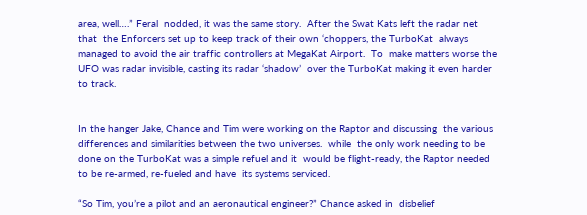area, well….” Feral  nodded, it was the same story.  After the Swat Kats left the radar net that  the Enforcers set up to keep track of their own ‘choppers, the TurboKat  always managed to avoid the air traffic controllers at MegaKat Airport.  To  make matters worse the UFO was radar invisible, casting its radar ‘shadow’  over the TurboKat making it even harder to track.


In the hanger Jake, Chance and Tim were working on the Raptor and discussing  the various differences and similarities between the two universes.  while  the only work needing to be done on the TurboKat was a simple refuel and it  would be flight-ready, the Raptor needed to be re-armed, re-fueled and have  its systems serviced.

“So Tim, you’re a pilot and an aeronautical engineer?” Chance asked in  disbelief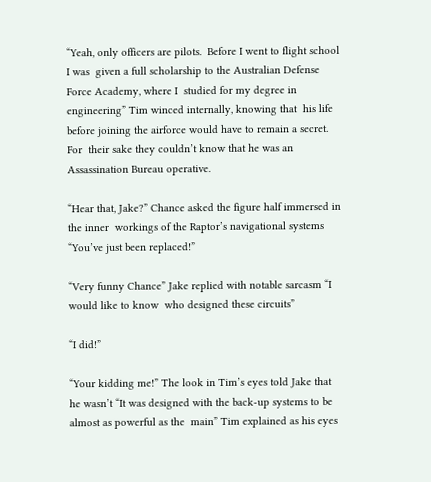“Yeah, only officers are pilots.  Before I went to flight school I was  given a full scholarship to the Australian Defense Force Academy, where I  studied for my degree in engineering” Tim winced internally, knowing that  his life before joining the airforce would have to remain a secret.  For  their sake they couldn’t know that he was an Assassination Bureau operative.

“Hear that, Jake?” Chance asked the figure half immersed in the inner  workings of the Raptor’s navigational systems “You’ve just been replaced!”

“Very funny Chance” Jake replied with notable sarcasm “I would like to know  who designed these circuits”

“I did!”

“Your kidding me!” The look in Tim’s eyes told Jake that he wasn’t “It was designed with the back-up systems to be almost as powerful as the  main” Tim explained as his eyes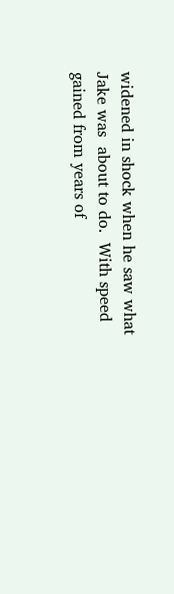widened in shock when he saw what Jake was  about to do.  With speed gained from years of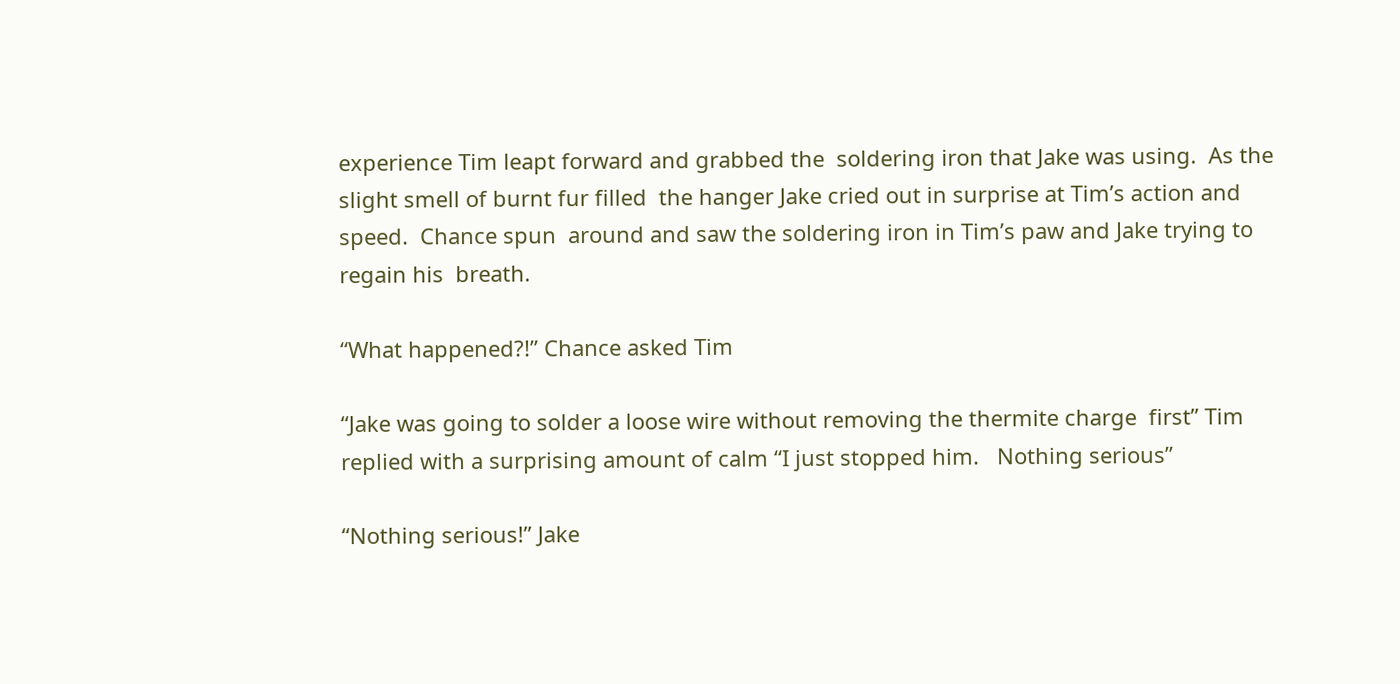experience Tim leapt forward and grabbed the  soldering iron that Jake was using.  As the slight smell of burnt fur filled  the hanger Jake cried out in surprise at Tim’s action and speed.  Chance spun  around and saw the soldering iron in Tim’s paw and Jake trying to regain his  breath.

“What happened?!” Chance asked Tim

“Jake was going to solder a loose wire without removing the thermite charge  first” Tim replied with a surprising amount of calm “I just stopped him.   Nothing serious”

“Nothing serious!” Jake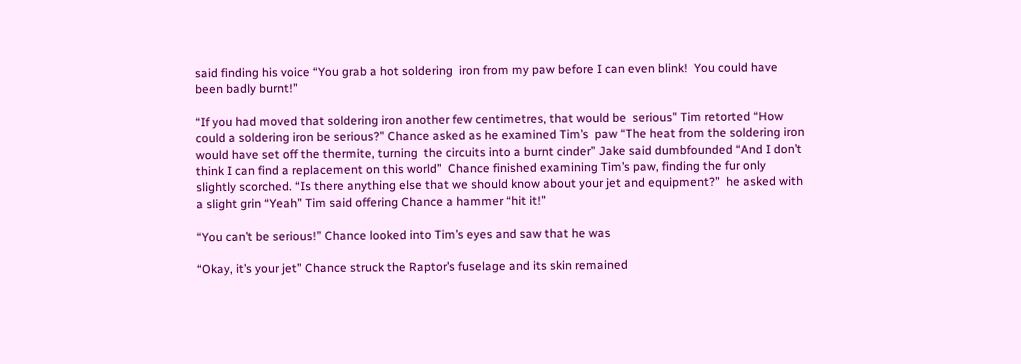said finding his voice “You grab a hot soldering  iron from my paw before I can even blink!  You could have been badly burnt!”

“If you had moved that soldering iron another few centimetres, that would be  serious” Tim retorted “How could a soldering iron be serious?” Chance asked as he examined Tim’s  paw “The heat from the soldering iron would have set off the thermite, turning  the circuits into a burnt cinder” Jake said dumbfounded “And I don’t think I can find a replacement on this world”  Chance finished examining Tim’s paw, finding the fur only slightly scorched. “Is there anything else that we should know about your jet and equipment?”  he asked with a slight grin “Yeah” Tim said offering Chance a hammer “hit it!”

“You can’t be serious!” Chance looked into Tim’s eyes and saw that he was

“Okay, it’s your jet” Chance struck the Raptor’s fuselage and its skin remained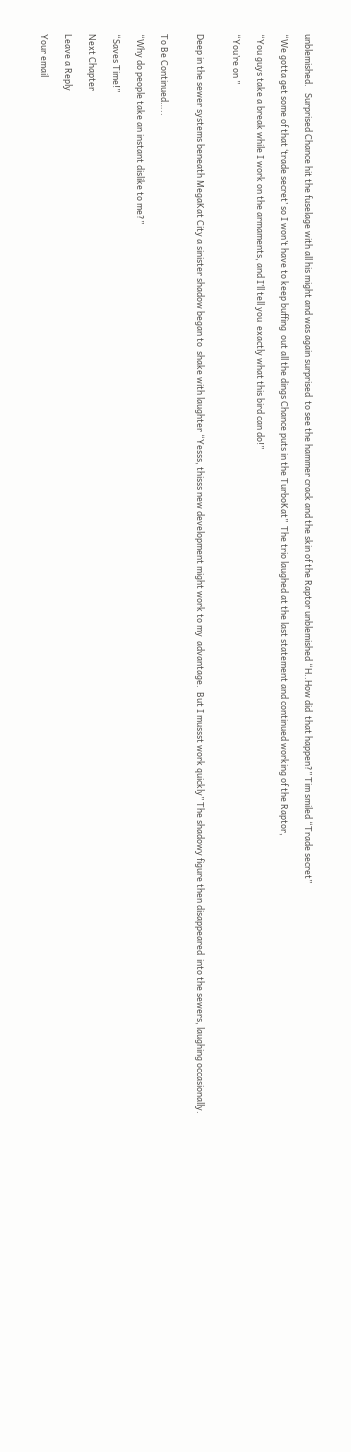unblemished.   Surprised Chance hit the fuselage with all his might and was again surprised  to see the hammer crack and the skin of the Raptor unblemished “H..How did  that happen?” Tim smiled “Trade secret”

“We gotta get some of that ‘trade secret’ so I won’t have to keep buffing  out all the dings Chance puts in the TurboKat”  The trio laughed at the last statement and continued working of the Raptor,

“You guys take a break while I work on the armaments, and I’ll tell you  exactly what this bird can do!”

“You’re on ”


Deep in the sewer systems beneath MegaKat City a sinister shadow began to  shake with laughter “Yesss, thisss new development might work to my  advantage.  But I mussst work quickly” The shadowy figure then disappeared  into the sewers, laughing occasionally.


To Be Continued…..

“Why do people take an instant dislike to me?”

“Saves Time!”

Next Chapter

Leave a Reply

Your email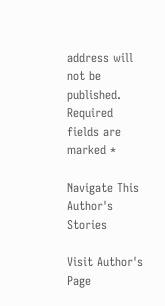address will not be published. Required fields are marked *

Navigate This Author's Stories

Visit Author's Page